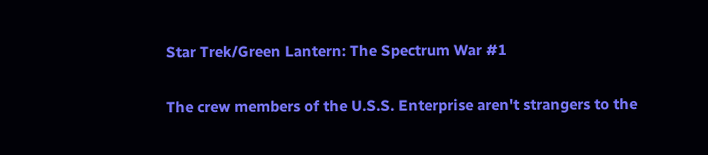Star Trek/Green Lantern: The Spectrum War #1

The crew members of the U.S.S. Enterprise aren't strangers to the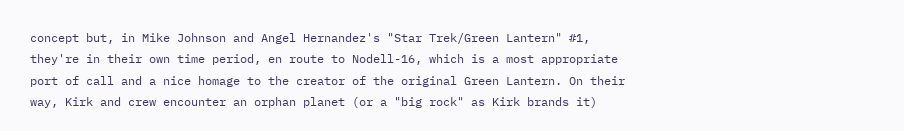concept but, in Mike Johnson and Angel Hernandez's "Star Trek/Green Lantern" #1, they're in their own time period, en route to Nodell-16, which is a most appropriate port of call and a nice homage to the creator of the original Green Lantern. On their way, Kirk and crew encounter an orphan planet (or a "big rock" as Kirk brands it)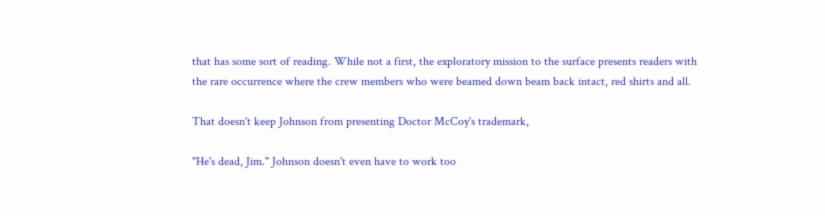that has some sort of reading. While not a first, the exploratory mission to the surface presents readers with the rare occurrence where the crew members who were beamed down beam back intact, red shirts and all.

That doesn't keep Johnson from presenting Doctor McCoy's trademark,

"He's dead, Jim." Johnson doesn't even have to work too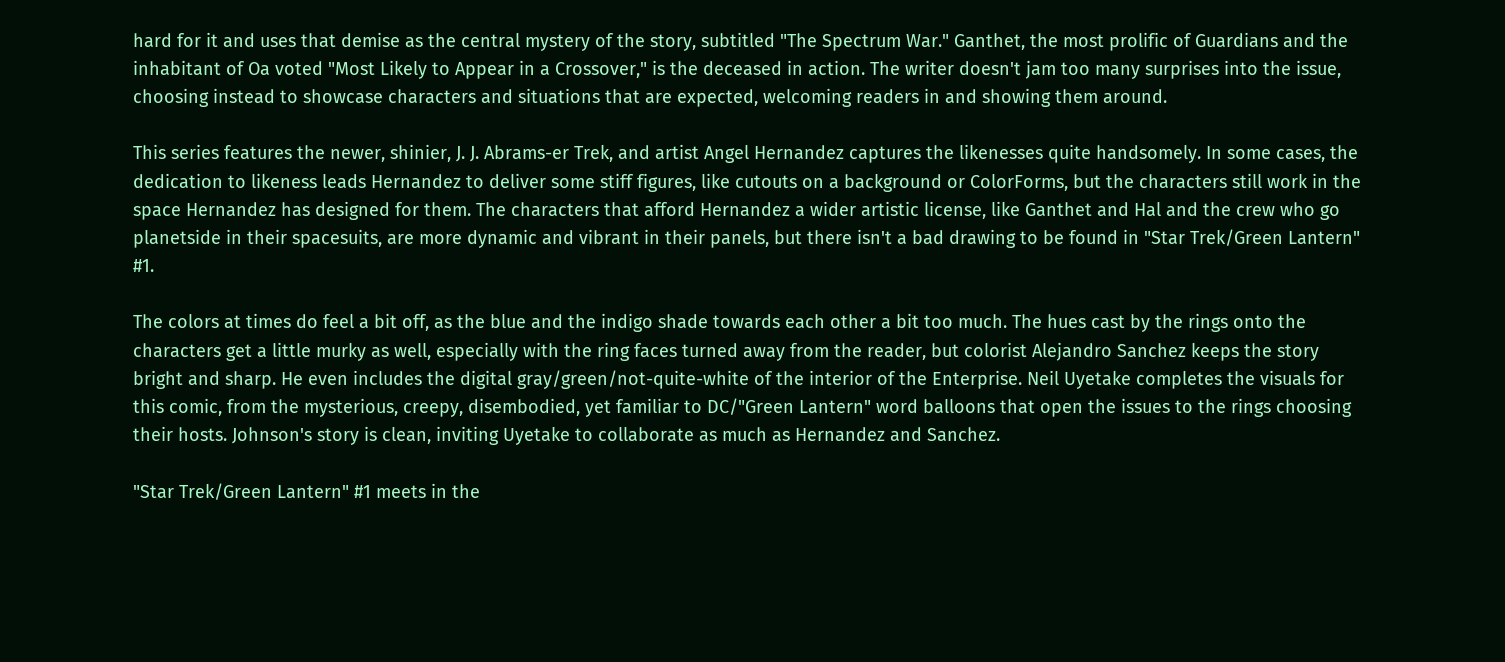hard for it and uses that demise as the central mystery of the story, subtitled "The Spectrum War." Ganthet, the most prolific of Guardians and the inhabitant of Oa voted "Most Likely to Appear in a Crossover," is the deceased in action. The writer doesn't jam too many surprises into the issue, choosing instead to showcase characters and situations that are expected, welcoming readers in and showing them around.

This series features the newer, shinier, J. J. Abrams-er Trek, and artist Angel Hernandez captures the likenesses quite handsomely. In some cases, the dedication to likeness leads Hernandez to deliver some stiff figures, like cutouts on a background or ColorForms, but the characters still work in the space Hernandez has designed for them. The characters that afford Hernandez a wider artistic license, like Ganthet and Hal and the crew who go planetside in their spacesuits, are more dynamic and vibrant in their panels, but there isn't a bad drawing to be found in "Star Trek/Green Lantern" #1.

The colors at times do feel a bit off, as the blue and the indigo shade towards each other a bit too much. The hues cast by the rings onto the characters get a little murky as well, especially with the ring faces turned away from the reader, but colorist Alejandro Sanchez keeps the story bright and sharp. He even includes the digital gray/green/not-quite-white of the interior of the Enterprise. Neil Uyetake completes the visuals for this comic, from the mysterious, creepy, disembodied, yet familiar to DC/"Green Lantern" word balloons that open the issues to the rings choosing their hosts. Johnson's story is clean, inviting Uyetake to collaborate as much as Hernandez and Sanchez.

"Star Trek/Green Lantern" #1 meets in the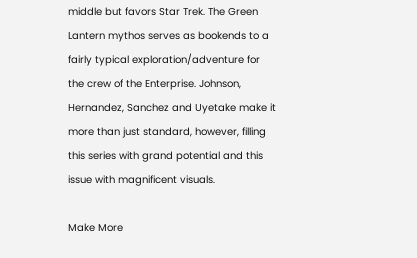middle but favors Star Trek. The Green Lantern mythos serves as bookends to a fairly typical exploration/adventure for the crew of the Enterprise. Johnson, Hernandez, Sanchez and Uyetake make it more than just standard, however, filling this series with grand potential and this issue with magnificent visuals.

Make More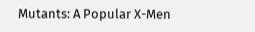Mutants: A Popular X-Men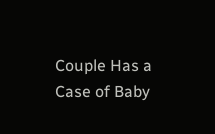Couple Has a Case of Baby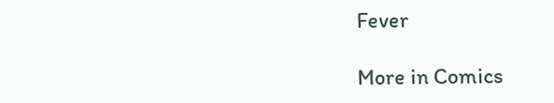Fever

More in Comics